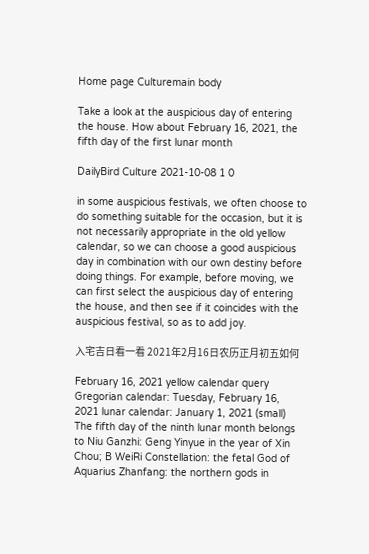Home page Culturemain body

Take a look at the auspicious day of entering the house. How about February 16, 2021, the fifth day of the first lunar month

DailyBird Culture 2021-10-08 1 0

in some auspicious festivals, we often choose to do something suitable for the occasion, but it is not necessarily appropriate in the old yellow calendar, so we can choose a good auspicious day in combination with our own destiny before doing things. For example, before moving, we can first select the auspicious day of entering the house, and then see if it coincides with the auspicious festival, so as to add joy.

入宅吉日看一看 2021年2月16日农历正月初五如何

February 16, 2021 yellow calendar query Gregorian calendar: Tuesday, February 16, 2021 lunar calendar: January 1, 2021 (small) The fifth day of the ninth lunar month belongs to Niu Ganzhi: Geng Yinyue in the year of Xin Chou; B WeiRi Constellation: the fetal God of Aquarius Zhanfang: the northern gods in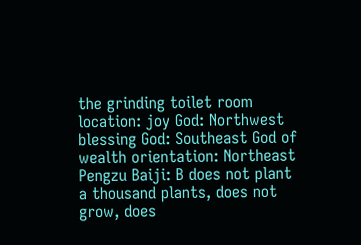the grinding toilet room location: joy God: Northwest blessing God: Southeast God of wealth orientation: Northeast Pengzu Baiji: B does not plant a thousand plants, does not grow, does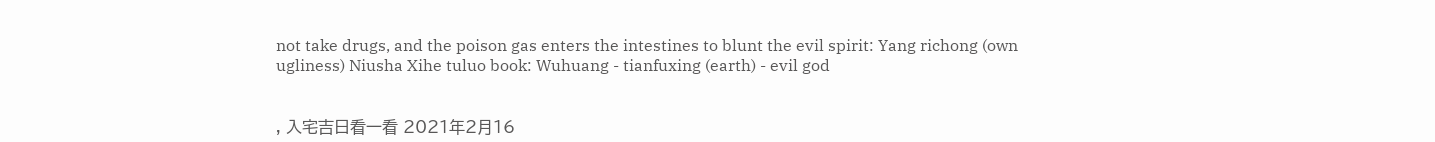not take drugs, and the poison gas enters the intestines to blunt the evil spirit: Yang richong (own ugliness) Niusha Xihe tuluo book: Wuhuang - tianfuxing (earth) - evil god


, 入宅吉日看一看 2021年2月16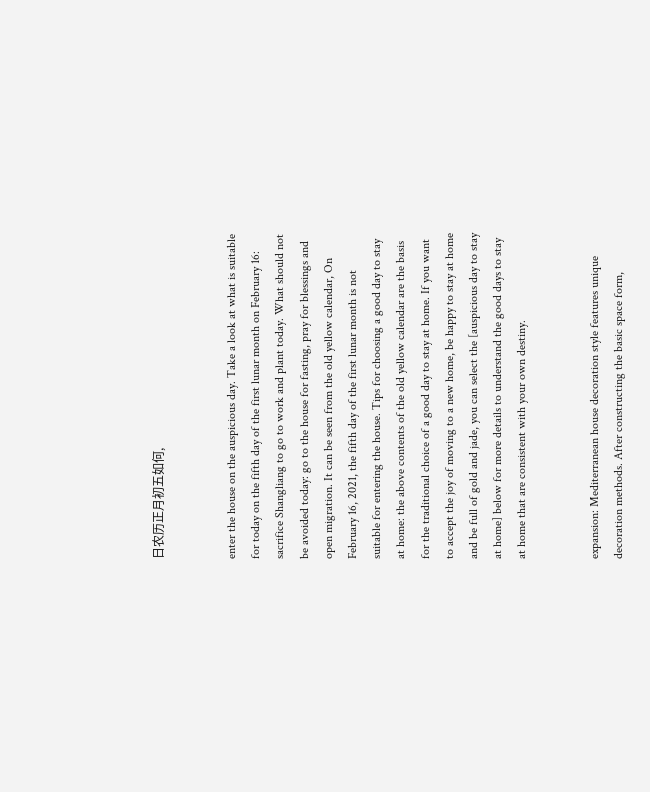日农历正月初五如何,


enter the house on the auspicious day. Take a look at what is suitable for today on the fifth day of the first lunar month on February 16: sacrifice Shangliang to go to work and plant today. What should not be avoided today: go to the house for fasting, pray for blessings and open migration. It can be seen from the old yellow calendar, On February 16, 2021, the fifth day of the first lunar month is not suitable for entering the house. Tips for choosing a good day to stay at home: the above contents of the old yellow calendar are the basis for the traditional choice of a good day to stay at home. If you want to accept the joy of moving to a new home, be happy to stay at home and be full of gold and jade, you can select the [auspicious day to stay at home] below for more details to understand the good days to stay at home that are consistent with your own destiny.


expansion: Mediterranean house decoration style features unique decoration methods. After constructing the basic space form,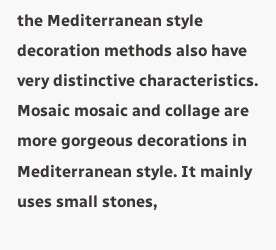the Mediterranean style decoration methods also have very distinctive characteristics. Mosaic mosaic and collage are more gorgeous decorations in Mediterranean style. It mainly uses small stones,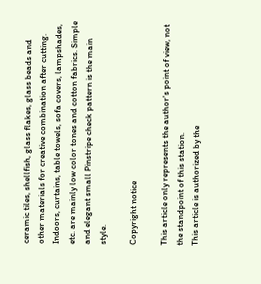ceramic tiles, shellfish, glass flakes, glass beads and other materials for creative combination after cutting. Indoors, curtains, table towels, sofa covers, lampshades, etc. are mainly low color tones and cotton fabrics. Simple and elegant small Pinstripe check pattern is the main style.

Copyright notice

This article only represents the author's point of view, not the standpoint of this station.
This article is authorized by the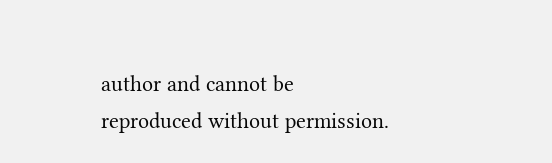author and cannot be reproduced without permission.